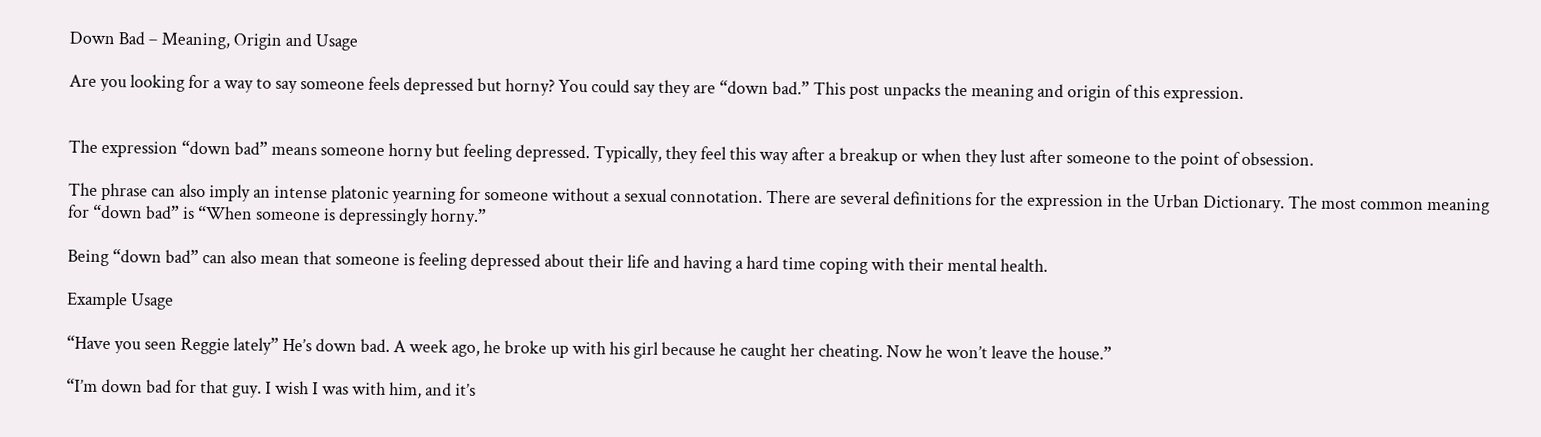Down Bad – Meaning, Origin and Usage

Are you looking for a way to say someone feels depressed but horny? You could say they are “down bad.” This post unpacks the meaning and origin of this expression.


The expression “down bad” means someone horny but feeling depressed. Typically, they feel this way after a breakup or when they lust after someone to the point of obsession.

The phrase can also imply an intense platonic yearning for someone without a sexual connotation. There are several definitions for the expression in the Urban Dictionary. The most common meaning for “down bad” is “When someone is depressingly horny.”

Being “down bad” can also mean that someone is feeling depressed about their life and having a hard time coping with their mental health.

Example Usage

“Have you seen Reggie lately” He’s down bad. A week ago, he broke up with his girl because he caught her cheating. Now he won’t leave the house.”

“I’m down bad for that guy. I wish I was with him, and it’s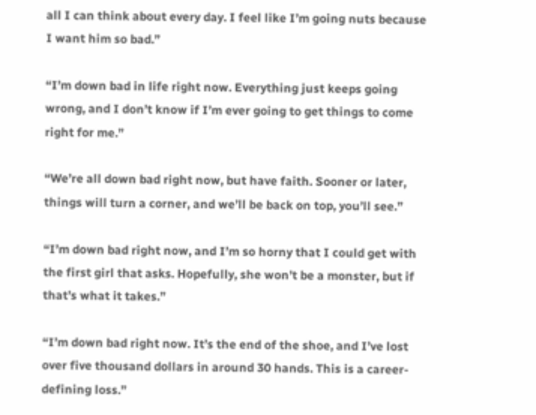all I can think about every day. I feel like I’m going nuts because I want him so bad.”

“I’m down bad in life right now. Everything just keeps going wrong, and I don’t know if I’m ever going to get things to come right for me.”

“We’re all down bad right now, but have faith. Sooner or later, things will turn a corner, and we’ll be back on top, you’ll see.”

“I’m down bad right now, and I’m so horny that I could get with the first girl that asks. Hopefully, she won’t be a monster, but if that’s what it takes.”

“I’m down bad right now. It’s the end of the shoe, and I’ve lost over five thousand dollars in around 30 hands. This is a career-defining loss.”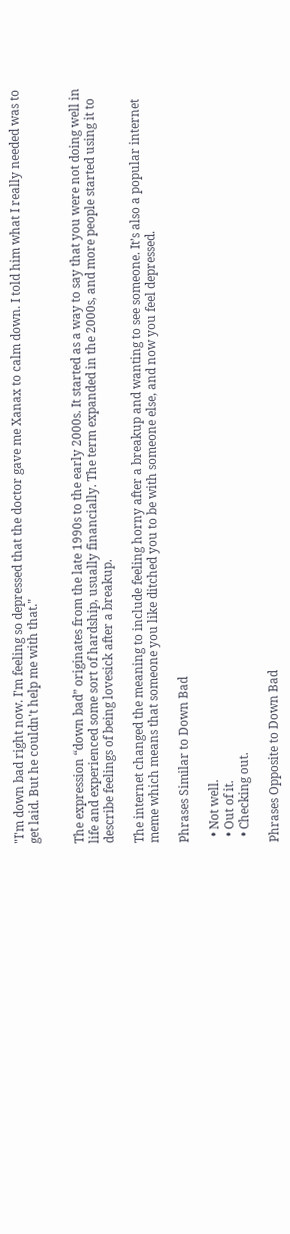"I'm down bad right now. I'm feeling so depressed that the doctor gave me Xanax to calm down. I told him what I really needed was to get laid. But he couldn't help me with that."


The expression “down bad” originates from the late 1990s to the early 2000s. It started as a way to say that you were not doing well in life and experienced some sort of hardship, usually financially. The term expanded in the 2000s, and more people started using it to describe feelings of being lovesick after a breakup.

The internet changed the meaning to include feeling horny after a breakup and wanting to see someone. It’s also a popular internet meme which means that someone you like ditched you to be with someone else, and now you feel depressed.

Phrases Similar to Down Bad

  • Not well.
  • Out of it.
  • Checking out.

Phrases Opposite to Down Bad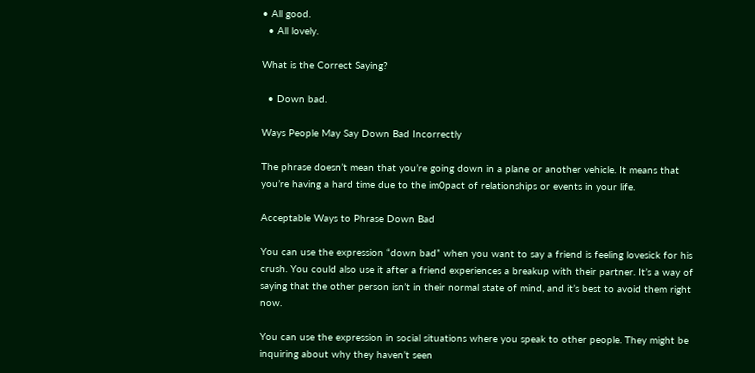• All good.
  • All lovely.

What is the Correct Saying?

  • Down bad.

Ways People May Say Down Bad Incorrectly

The phrase doesn’t mean that you’re going down in a plane or another vehicle. It means that you’re having a hard time due to the im0pact of relationships or events in your life.

Acceptable Ways to Phrase Down Bad

You can use the expression “down bad” when you want to say a friend is feeling lovesick for his crush. You could also use it after a friend experiences a breakup with their partner. It’s a way of saying that the other person isn’t in their normal state of mind, and it’s best to avoid them right now.

You can use the expression in social situations where you speak to other people. They might be inquiring about why they haven’t seen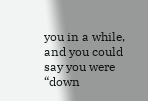you in a while, and you could say you were “down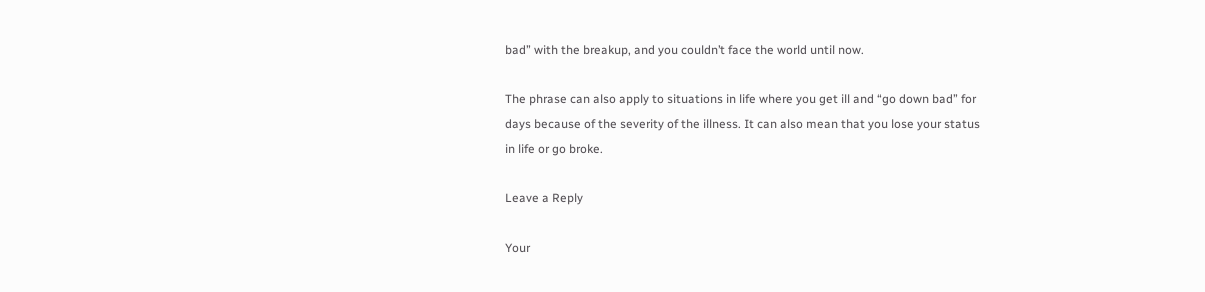bad” with the breakup, and you couldn’t face the world until now.

The phrase can also apply to situations in life where you get ill and “go down bad” for days because of the severity of the illness. It can also mean that you lose your status in life or go broke.

Leave a Reply

Your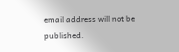email address will not be published.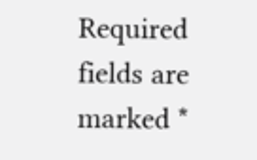Required fields are marked *